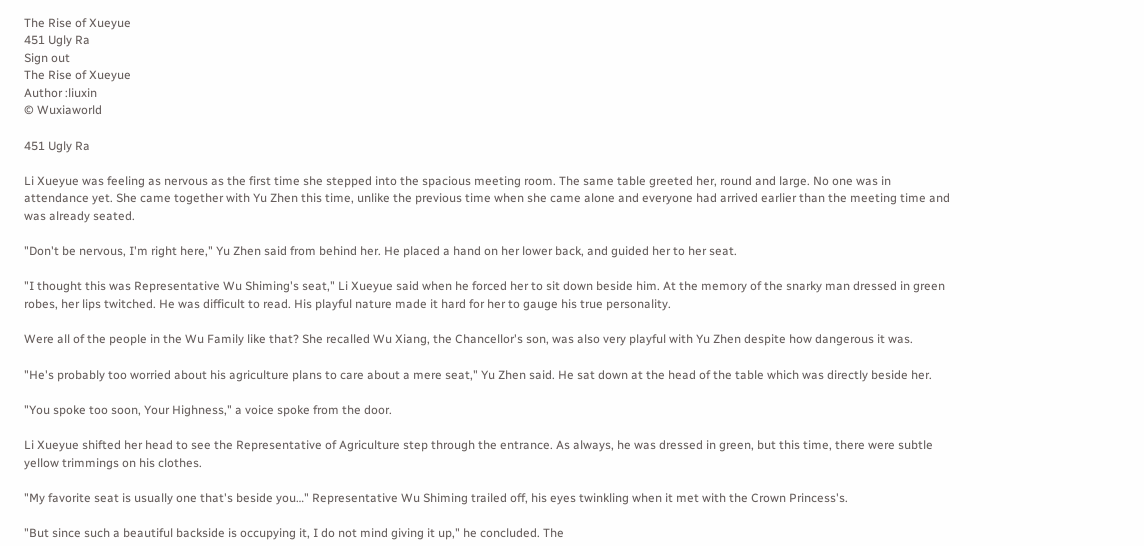The Rise of Xueyue
451 Ugly Ra
Sign out
The Rise of Xueyue
Author :liuxin
© Wuxiaworld

451 Ugly Ra

Li Xueyue was feeling as nervous as the first time she stepped into the spacious meeting room. The same table greeted her, round and large. No one was in attendance yet. She came together with Yu Zhen this time, unlike the previous time when she came alone and everyone had arrived earlier than the meeting time and was already seated.

"Don't be nervous, I'm right here," Yu Zhen said from behind her. He placed a hand on her lower back, and guided her to her seat.

"I thought this was Representative Wu Shiming's seat," Li Xueyue said when he forced her to sit down beside him. At the memory of the snarky man dressed in green robes, her lips twitched. He was difficult to read. His playful nature made it hard for her to gauge his true personality.

Were all of the people in the Wu Family like that? She recalled Wu Xiang, the Chancellor's son, was also very playful with Yu Zhen despite how dangerous it was.

"He's probably too worried about his agriculture plans to care about a mere seat," Yu Zhen said. He sat down at the head of the table which was directly beside her.

"You spoke too soon, Your Highness," a voice spoke from the door.

Li Xueyue shifted her head to see the Representative of Agriculture step through the entrance. As always, he was dressed in green, but this time, there were subtle yellow trimmings on his clothes.

"My favorite seat is usually one that's beside you…" Representative Wu Shiming trailed off, his eyes twinkling when it met with the Crown Princess's.

"But since such a beautiful backside is occupying it, I do not mind giving it up," he concluded. The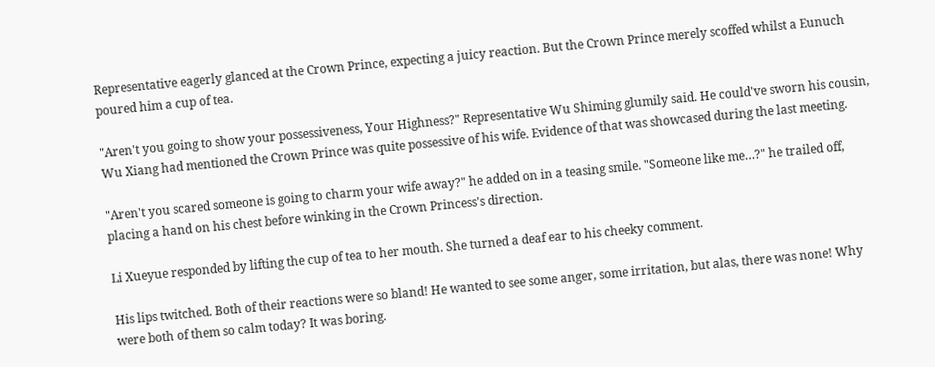Representative eagerly glanced at the Crown Prince, expecting a juicy reaction. But the Crown Prince merely scoffed whilst a Eunuch poured him a cup of tea.

"Aren't you going to show your possessiveness, Your Highness?" Representative Wu Shiming glumily said. He could've sworn his cousin, Wu Xiang had mentioned the Crown Prince was quite possessive of his wife. Evidence of that was showcased during the last meeting.

"Aren't you scared someone is going to charm your wife away?" he added on in a teasing smile. "Someone like me…?" he trailed off, placing a hand on his chest before winking in the Crown Princess's direction.

Li Xueyue responded by lifting the cup of tea to her mouth. She turned a deaf ear to his cheeky comment.

His lips twitched. Both of their reactions were so bland! He wanted to see some anger, some irritation, but alas, there was none! Why were both of them so calm today? It was boring.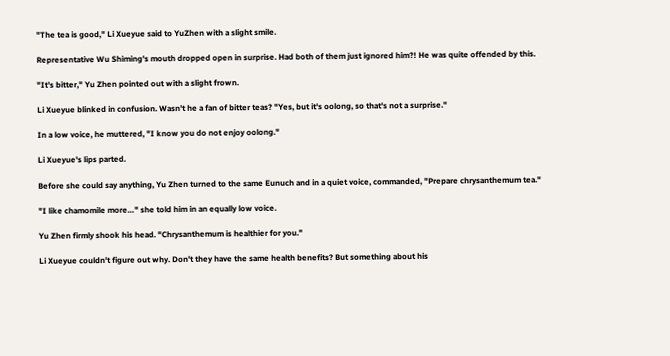"The tea is good," Li Xueyue said to YuZhen with a slight smile.

Representative Wu Shiming's mouth dropped open in surprise. Had both of them just ignored him?! He was quite offended by this.

"It's bitter," Yu Zhen pointed out with a slight frown.

Li Xueyue blinked in confusion. Wasn't he a fan of bitter teas? "Yes, but it's oolong, so that's not a surprise."

In a low voice, he muttered, "I know you do not enjoy oolong."

Li Xueyue's lips parted.

Before she could say anything, Yu Zhen turned to the same Eunuch and in a quiet voice, commanded, "Prepare chrysanthemum tea."

"I like chamomile more…" she told him in an equally low voice.

Yu Zhen firmly shook his head. "Chrysanthemum is healthier for you."

Li Xueyue couldn't figure out why. Don't they have the same health benefits? But something about his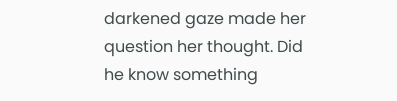darkened gaze made her question her thought. Did he know something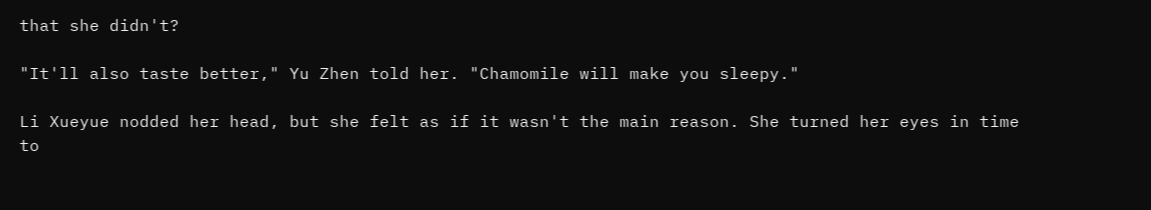that she didn't?

"It'll also taste better," Yu Zhen told her. "Chamomile will make you sleepy."

Li Xueyue nodded her head, but she felt as if it wasn't the main reason. She turned her eyes in time to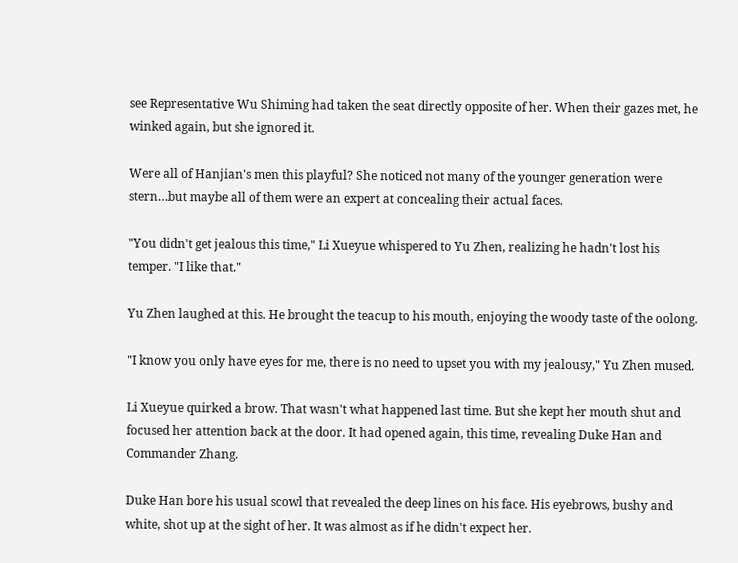see Representative Wu Shiming had taken the seat directly opposite of her. When their gazes met, he winked again, but she ignored it.

Were all of Hanjian's men this playful? She noticed not many of the younger generation were stern…but maybe all of them were an expert at concealing their actual faces.

"You didn't get jealous this time," Li Xueyue whispered to Yu Zhen, realizing he hadn't lost his temper. "I like that."

Yu Zhen laughed at this. He brought the teacup to his mouth, enjoying the woody taste of the oolong.

"I know you only have eyes for me, there is no need to upset you with my jealousy," Yu Zhen mused.

Li Xueyue quirked a brow. That wasn't what happened last time. But she kept her mouth shut and focused her attention back at the door. It had opened again, this time, revealing Duke Han and Commander Zhang.

Duke Han bore his usual scowl that revealed the deep lines on his face. His eyebrows, bushy and white, shot up at the sight of her. It was almost as if he didn't expect her.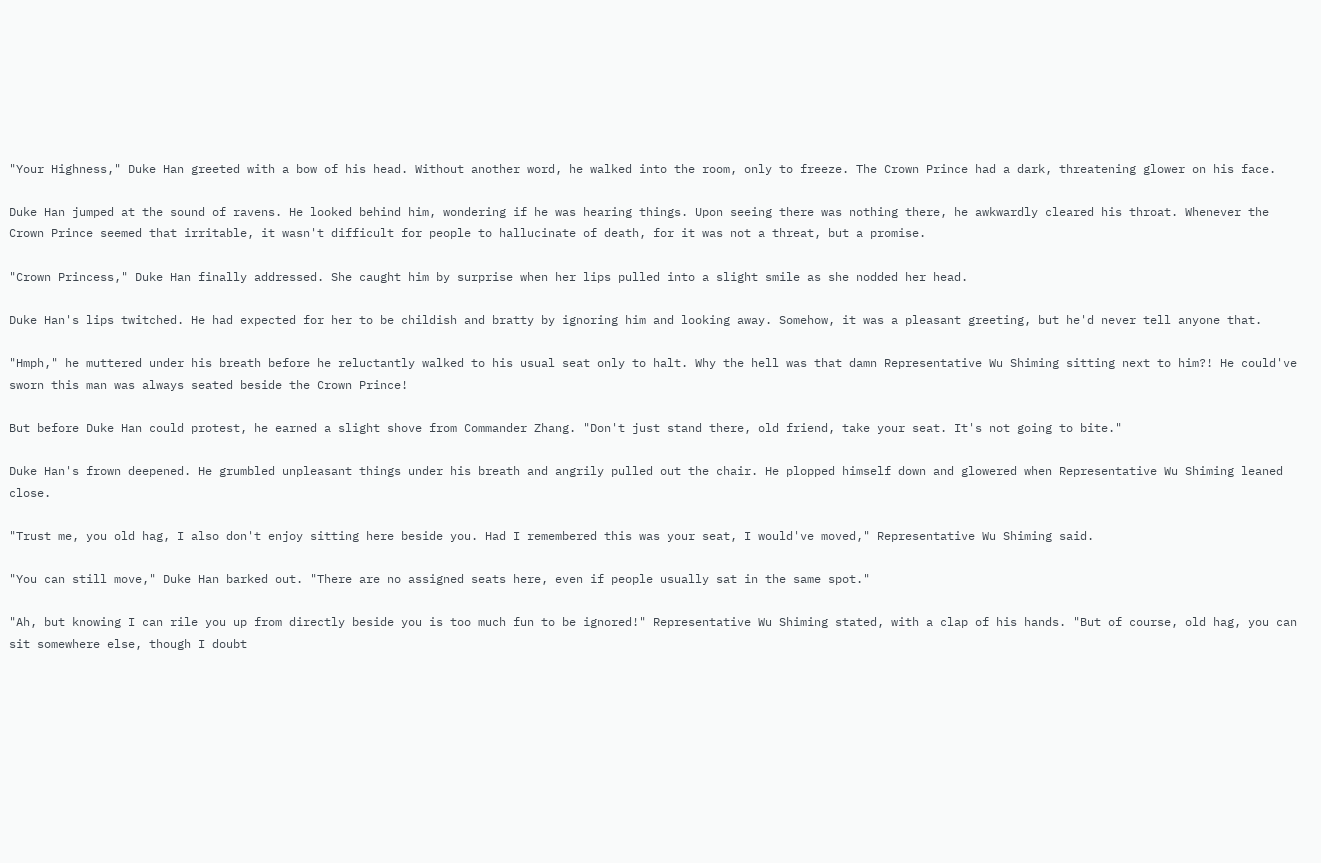"Your Highness," Duke Han greeted with a bow of his head. Without another word, he walked into the room, only to freeze. The Crown Prince had a dark, threatening glower on his face.

Duke Han jumped at the sound of ravens. He looked behind him, wondering if he was hearing things. Upon seeing there was nothing there, he awkwardly cleared his throat. Whenever the Crown Prince seemed that irritable, it wasn't difficult for people to hallucinate of death, for it was not a threat, but a promise.

"Crown Princess," Duke Han finally addressed. She caught him by surprise when her lips pulled into a slight smile as she nodded her head.

Duke Han's lips twitched. He had expected for her to be childish and bratty by ignoring him and looking away. Somehow, it was a pleasant greeting, but he'd never tell anyone that.

"Hmph," he muttered under his breath before he reluctantly walked to his usual seat only to halt. Why the hell was that damn Representative Wu Shiming sitting next to him?! He could've sworn this man was always seated beside the Crown Prince!

But before Duke Han could protest, he earned a slight shove from Commander Zhang. "Don't just stand there, old friend, take your seat. It's not going to bite."

Duke Han's frown deepened. He grumbled unpleasant things under his breath and angrily pulled out the chair. He plopped himself down and glowered when Representative Wu Shiming leaned close.

"Trust me, you old hag, I also don't enjoy sitting here beside you. Had I remembered this was your seat, I would've moved," Representative Wu Shiming said.

"You can still move," Duke Han barked out. "There are no assigned seats here, even if people usually sat in the same spot."

"Ah, but knowing I can rile you up from directly beside you is too much fun to be ignored!" Representative Wu Shiming stated, with a clap of his hands. "But of course, old hag, you can sit somewhere else, though I doubt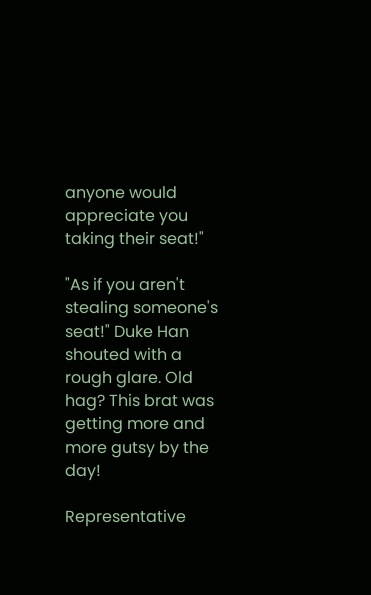anyone would appreciate you taking their seat!"

"As if you aren't stealing someone's seat!" Duke Han shouted with a rough glare. Old hag? This brat was getting more and more gutsy by the day!

Representative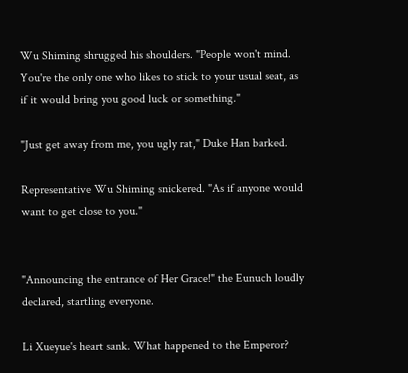Wu Shiming shrugged his shoulders. "People won't mind. You're the only one who likes to stick to your usual seat, as if it would bring you good luck or something."

"Just get away from me, you ugly rat," Duke Han barked.

Representative Wu Shiming snickered. "As if anyone would want to get close to you."


"Announcing the entrance of Her Grace!" the Eunuch loudly declared, startling everyone.

Li Xueyue's heart sank. What happened to the Emperor?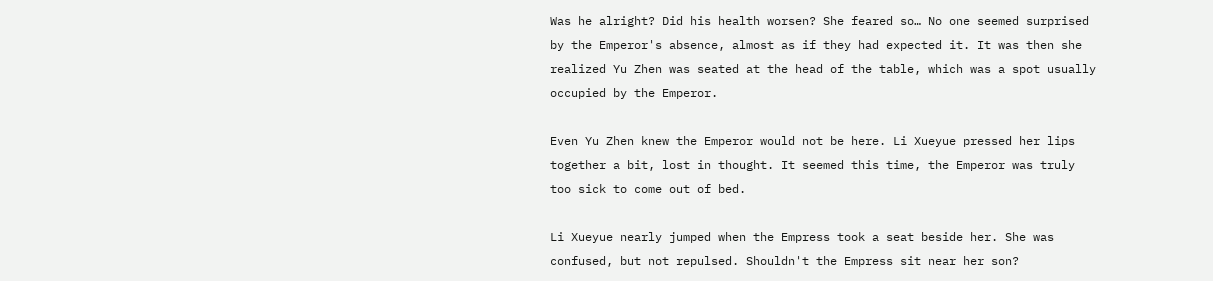Was he alright? Did his health worsen? She feared so… No one seemed surprised by the Emperor's absence, almost as if they had expected it. It was then she realized Yu Zhen was seated at the head of the table, which was a spot usually occupied by the Emperor.

Even Yu Zhen knew the Emperor would not be here. Li Xueyue pressed her lips together a bit, lost in thought. It seemed this time, the Emperor was truly too sick to come out of bed.

Li Xueyue nearly jumped when the Empress took a seat beside her. She was confused, but not repulsed. Shouldn't the Empress sit near her son?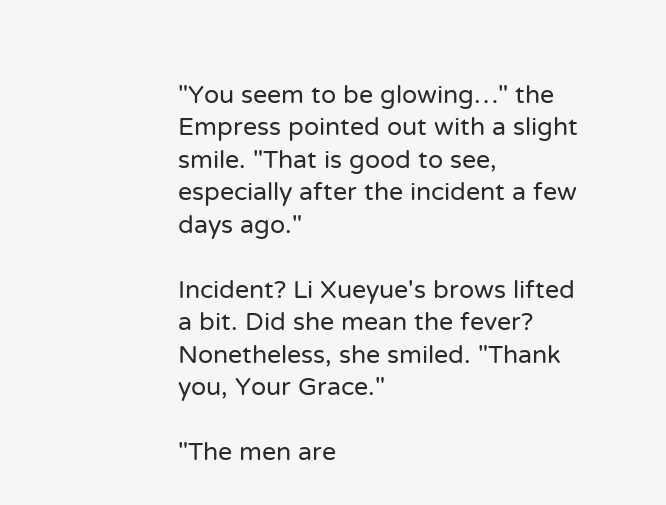"You seem to be glowing…" the Empress pointed out with a slight smile. "That is good to see, especially after the incident a few days ago."

Incident? Li Xueyue's brows lifted a bit. Did she mean the fever? Nonetheless, she smiled. "Thank you, Your Grace."

"The men are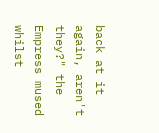back at it again, aren't they?" the Empress mused whilst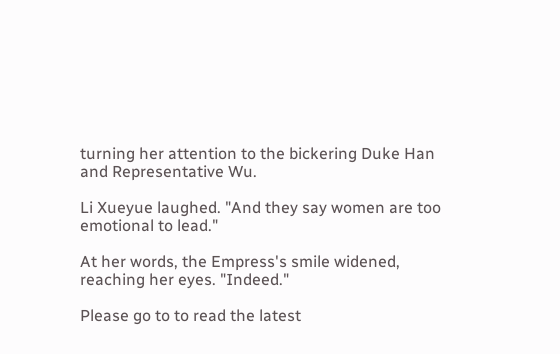turning her attention to the bickering Duke Han and Representative Wu.

Li Xueyue laughed. "And they say women are too emotional to lead."

At her words, the Empress's smile widened, reaching her eyes. "Indeed."

Please go to to read the latest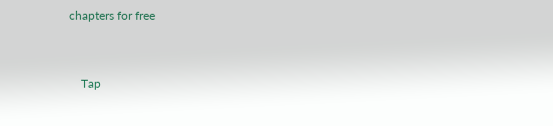chapters for free


    Tap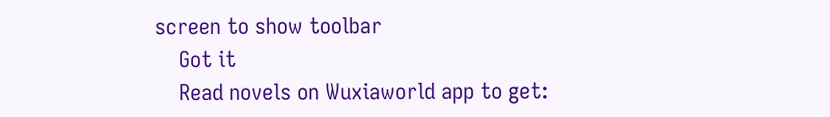screen to show toolbar
    Got it
    Read novels on Wuxiaworld app to get: